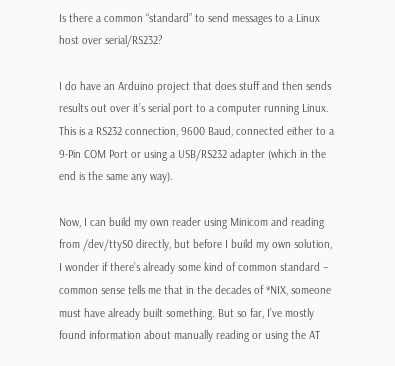Is there a common “standard” to send messages to a Linux host over serial/RS232?

I do have an Arduino project that does stuff and then sends results out over it’s serial port to a computer running Linux. This is a RS232 connection, 9600 Baud, connected either to a 9-Pin COM Port or using a USB/RS232 adapter (which in the end is the same any way).

Now, I can build my own reader using Minicom and reading from /dev/ttyS0 directly, but before I build my own solution, I wonder if there’s already some kind of common standard – common sense tells me that in the decades of *NIX, someone must have already built something. But so far, I’ve mostly found information about manually reading or using the AT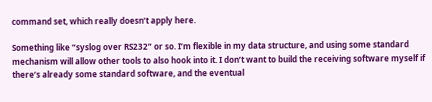command set, which really doesn’t apply here.

Something like “syslog over RS232” or so. I’m flexible in my data structure, and using some standard mechanism will allow other tools to also hook into it. I don’t want to build the receiving software myself if there’s already some standard software, and the eventual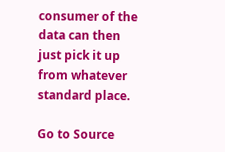consumer of the data can then just pick it up from whatever standard place.

Go to Source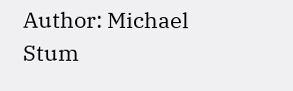Author: Michael Stum